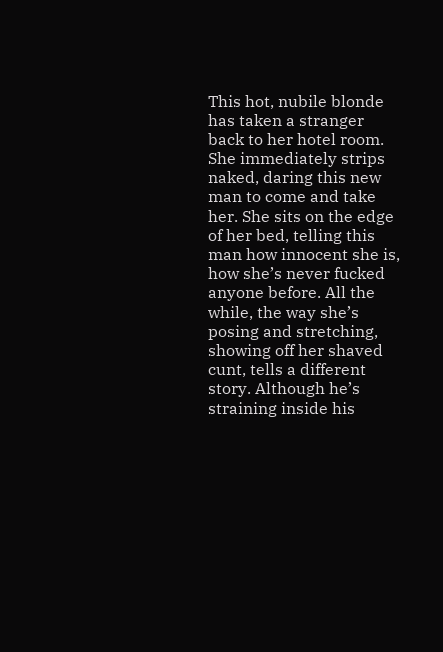This hot, nubile blonde has taken a stranger back to her hotel room. She immediately strips naked, daring this new man to come and take her. She sits on the edge of her bed, telling this man how innocent she is, how she’s never fucked anyone before. All the while, the way she’s posing and stretching, showing off her shaved cunt, tells a different story. Although he’s straining inside his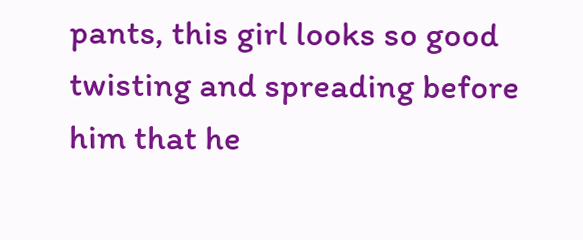pants, this girl looks so good twisting and spreading before him that he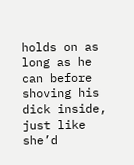holds on as long as he can before shoving his dick inside, just like she’d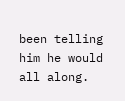been telling him he would all along.